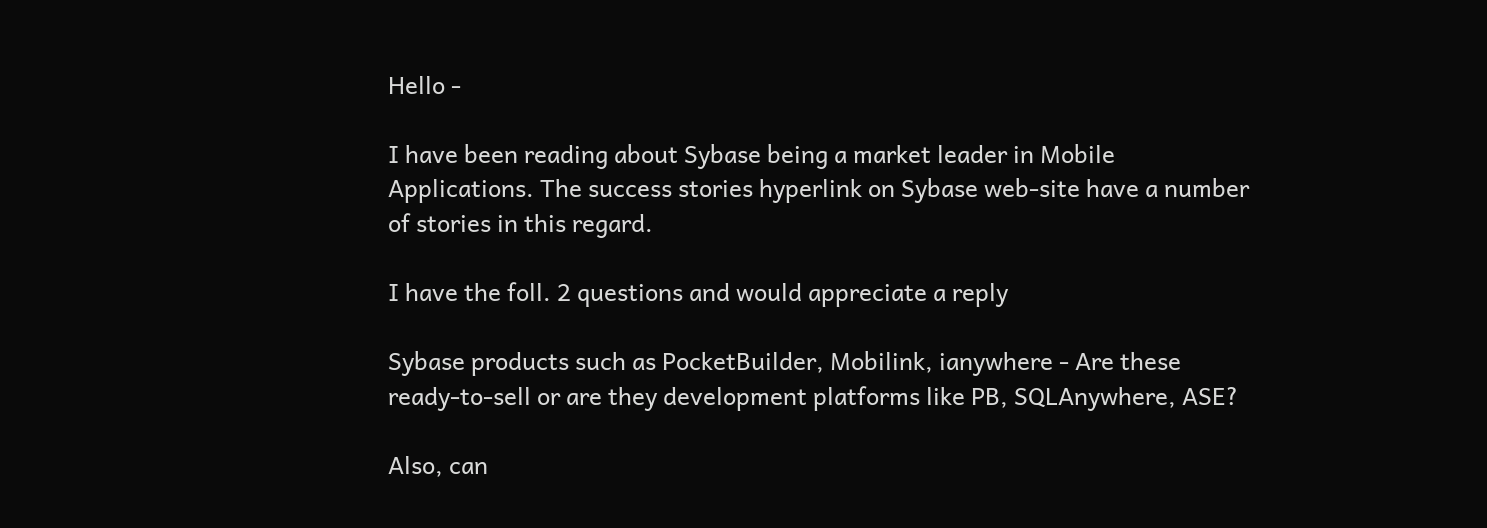Hello -

I have been reading about Sybase being a market leader in Mobile
Applications. The success stories hyperlink on Sybase web-site have a number
of stories in this regard.

I have the foll. 2 questions and would appreciate a reply

Sybase products such as PocketBuilder, Mobilink, ianywhere - Are these
ready-to-sell or are they development platforms like PB, SQLAnywhere, ASE?

Also, can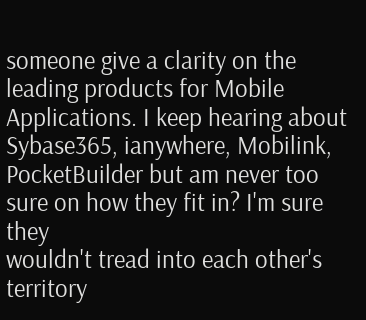someone give a clarity on the leading products for Mobile
Applications. I keep hearing about Sybase365, ianywhere, Mobilink,
PocketBuilder but am never too sure on how they fit in? I'm sure they
wouldn't tread into each other's territory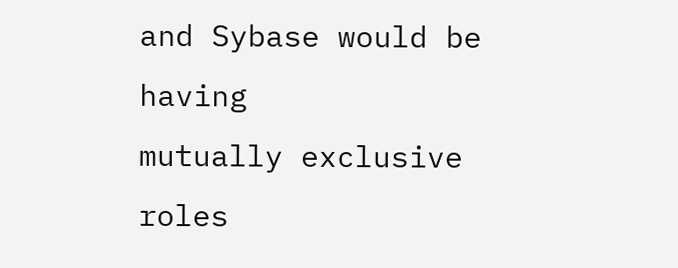and Sybase would be having
mutually exclusive roles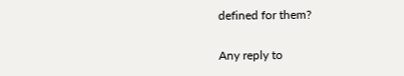defined for them?

Any reply to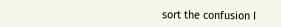sort the confusion I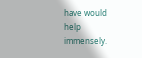have would help immensely.